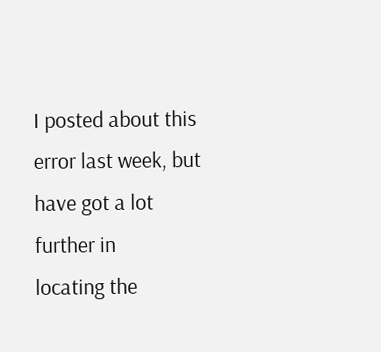I posted about this error last week, but have got a lot further in
locating the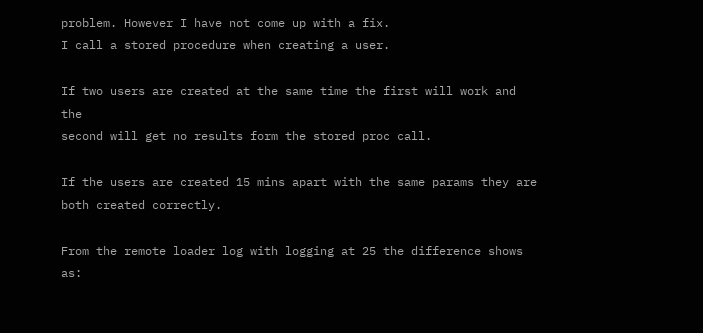problem. However I have not come up with a fix.
I call a stored procedure when creating a user.

If two users are created at the same time the first will work and the
second will get no results form the stored proc call.

If the users are created 15 mins apart with the same params they are
both created correctly.

From the remote loader log with logging at 25 the difference shows as: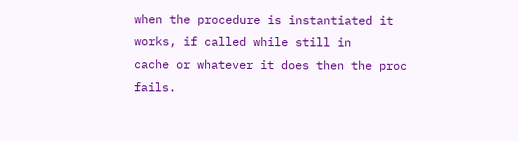when the procedure is instantiated it works, if called while still in
cache or whatever it does then the proc fails.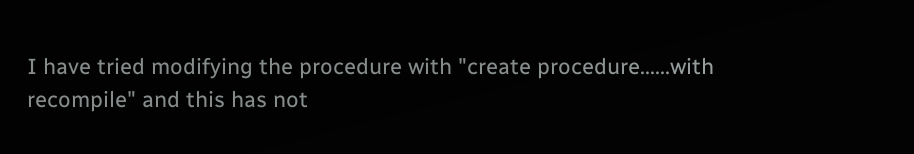I have tried modifying the procedure with "create procedure......with
recompile" and this has not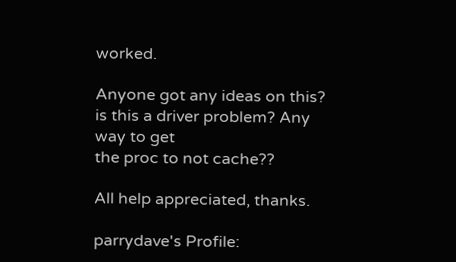worked.

Anyone got any ideas on this? is this a driver problem? Any way to get
the proc to not cache??

All help appreciated, thanks.

parrydave's Profile: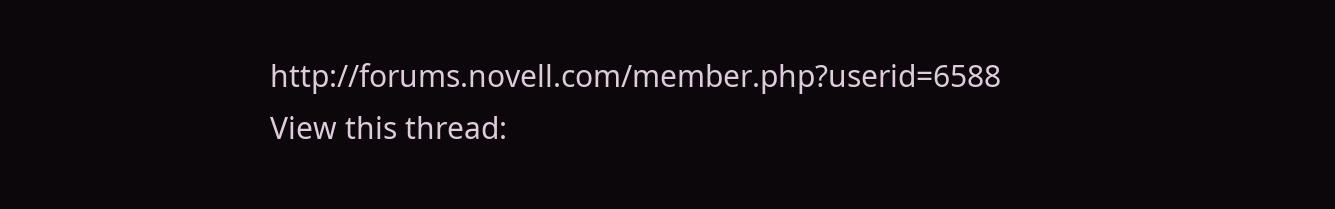http://forums.novell.com/member.php?userid=6588
View this thread: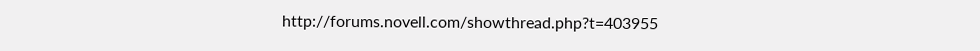http://forums.novell.com/showthread.php?t=403955